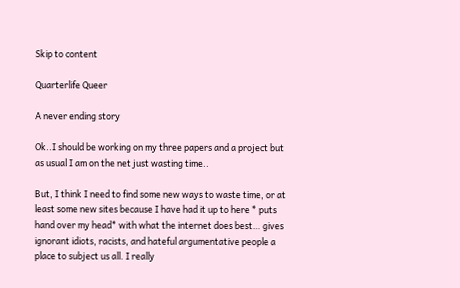Skip to content

Quarterlife Queer

A never ending story

Ok..I should be working on my three papers and a project but as usual I am on the net just wasting time..

But, I think I need to find some new ways to waste time, or at least some new sites because I have had it up to here * puts hand over my head* with what the internet does best… gives ignorant idiots, racists, and hateful argumentative people a place to subject us all. I really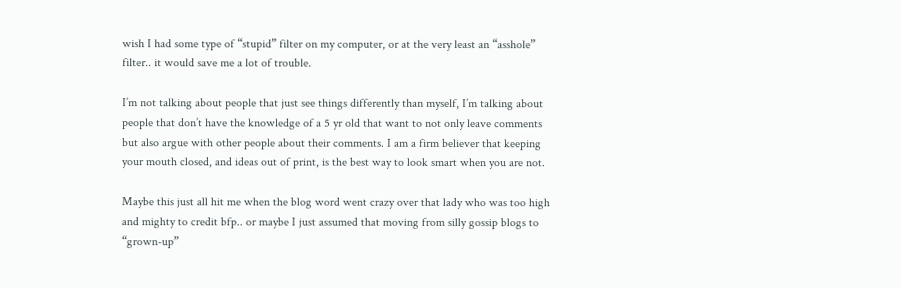wish I had some type of “stupid” filter on my computer, or at the very least an “asshole” filter.. it would save me a lot of trouble.

I’m not talking about people that just see things differently than myself, I’m talking about people that don’t have the knowledge of a 5 yr old that want to not only leave comments but also argue with other people about their comments. I am a firm believer that keeping your mouth closed, and ideas out of print, is the best way to look smart when you are not.

Maybe this just all hit me when the blog word went crazy over that lady who was too high and mighty to credit bfp.. or maybe I just assumed that moving from silly gossip blogs to “grown-up”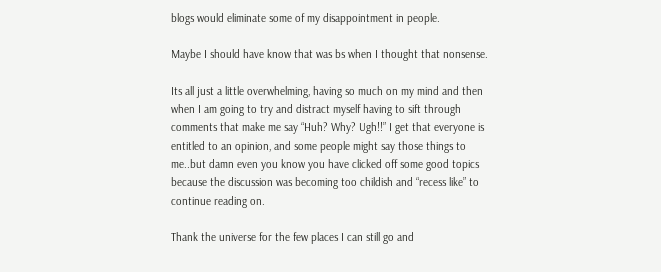blogs would eliminate some of my disappointment in people.

Maybe I should have know that was bs when I thought that nonsense.

Its all just a little overwhelming, having so much on my mind and then when I am going to try and distract myself having to sift through comments that make me say “Huh? Why? Ugh!!” I get that everyone is entitled to an opinion, and some people might say those things to me..but damn even you know you have clicked off some good topics because the discussion was becoming too childish and “recess like” to continue reading on.

Thank the universe for the few places I can still go and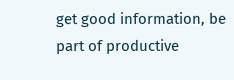get good information, be part of productive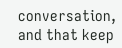conversation, and that keep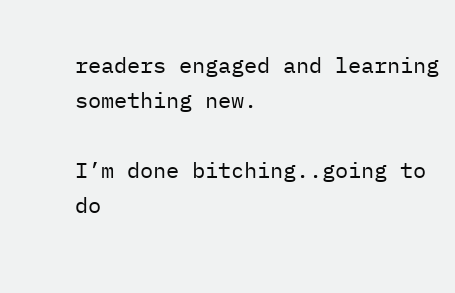readers engaged and learning something new.

I’m done bitching..going to do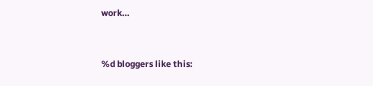work…


%d bloggers like this: